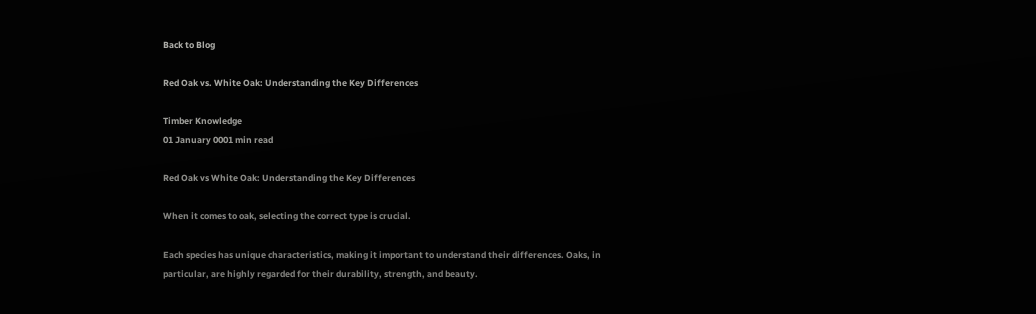Back to Blog

Red Oak vs. White Oak: Understanding the Key Differences

Timber Knowledge
01 January 0001 min read

Red Oak vs White Oak: Understanding the Key Differences

When it comes to oak, selecting the correct type is crucial.

Each species has unique characteristics, making it important to understand their differences. Oaks, in particular, are highly regarded for their durability, strength, and beauty.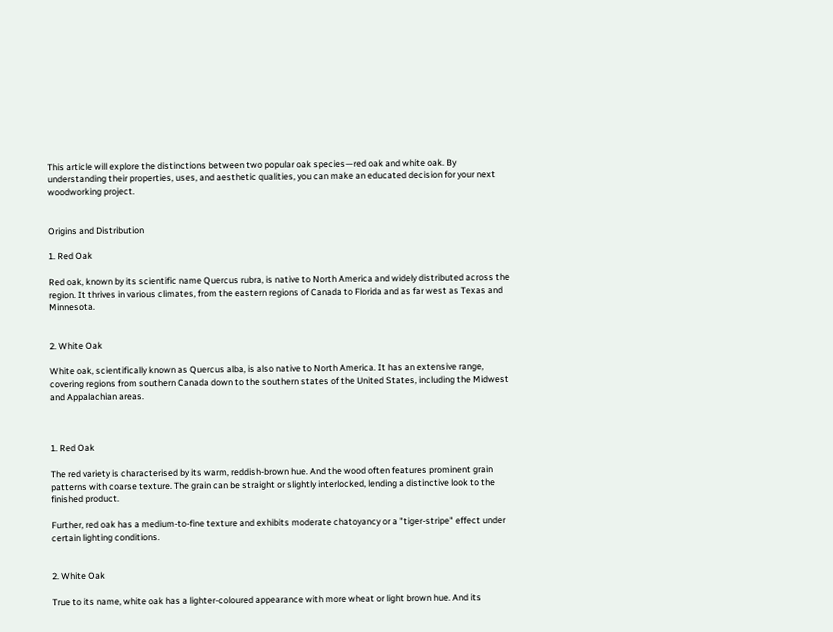This article will explore the distinctions between two popular oak species—red oak and white oak. By understanding their properties, uses, and aesthetic qualities, you can make an educated decision for your next woodworking project.


Origins and Distribution

1. Red Oak

Red oak, known by its scientific name Quercus rubra, is native to North America and widely distributed across the region. It thrives in various climates, from the eastern regions of Canada to Florida and as far west as Texas and Minnesota.


2. White Oak

White oak, scientifically known as Quercus alba, is also native to North America. It has an extensive range, covering regions from southern Canada down to the southern states of the United States, including the Midwest and Appalachian areas.



1. Red Oak

The red variety is characterised by its warm, reddish-brown hue. And the wood often features prominent grain patterns with coarse texture. The grain can be straight or slightly interlocked, lending a distinctive look to the finished product.

Further, red oak has a medium-to-fine texture and exhibits moderate chatoyancy or a "tiger-stripe" effect under certain lighting conditions.


2. White Oak

True to its name, white oak has a lighter-coloured appearance with more wheat or light brown hue. And its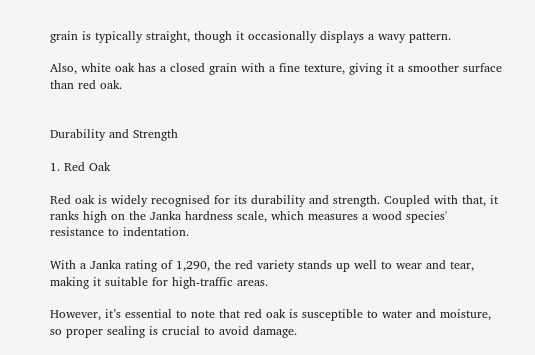grain is typically straight, though it occasionally displays a wavy pattern.

Also, white oak has a closed grain with a fine texture, giving it a smoother surface than red oak.


Durability and Strength

1. Red Oak

Red oak is widely recognised for its durability and strength. Coupled with that, it ranks high on the Janka hardness scale, which measures a wood species' resistance to indentation.

With a Janka rating of 1,290, the red variety stands up well to wear and tear, making it suitable for high-traffic areas.

However, it’s essential to note that red oak is susceptible to water and moisture, so proper sealing is crucial to avoid damage.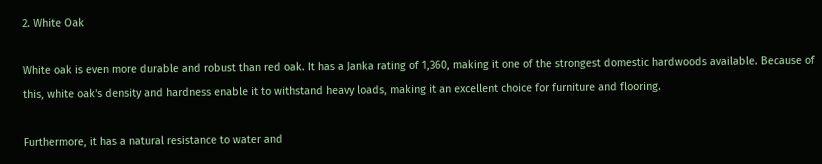2. White Oak

White oak is even more durable and robust than red oak. It has a Janka rating of 1,360, making it one of the strongest domestic hardwoods available. Because of this, white oak's density and hardness enable it to withstand heavy loads, making it an excellent choice for furniture and flooring.

Furthermore, it has a natural resistance to water and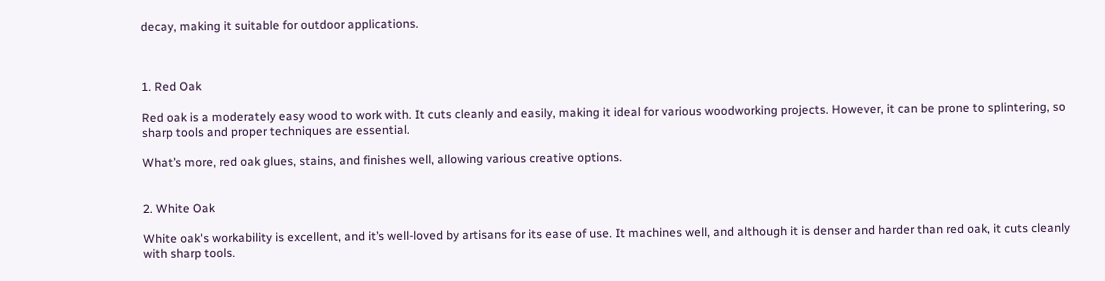decay, making it suitable for outdoor applications.



1. Red Oak

Red oak is a moderately easy wood to work with. It cuts cleanly and easily, making it ideal for various woodworking projects. However, it can be prone to splintering, so sharp tools and proper techniques are essential.

What’s more, red oak glues, stains, and finishes well, allowing various creative options.


2. White Oak

White oak's workability is excellent, and it’s well-loved by artisans for its ease of use. It machines well, and although it is denser and harder than red oak, it cuts cleanly with sharp tools.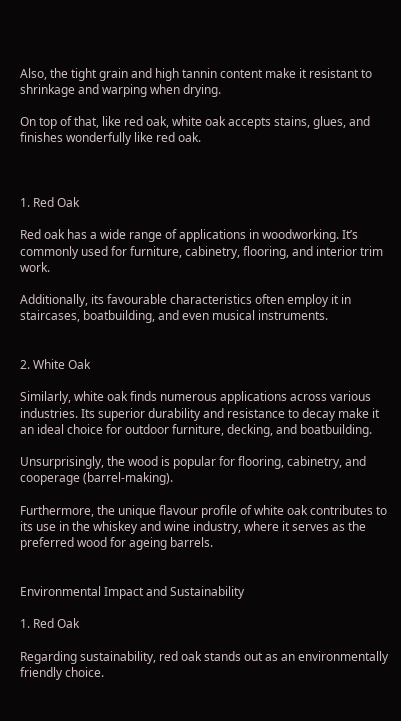Also, the tight grain and high tannin content make it resistant to shrinkage and warping when drying.

On top of that, like red oak, white oak accepts stains, glues, and finishes wonderfully like red oak.



1. Red Oak

Red oak has a wide range of applications in woodworking. It’s commonly used for furniture, cabinetry, flooring, and interior trim work.

Additionally, its favourable characteristics often employ it in staircases, boatbuilding, and even musical instruments.


2. White Oak

Similarly, white oak finds numerous applications across various industries. Its superior durability and resistance to decay make it an ideal choice for outdoor furniture, decking, and boatbuilding.

Unsurprisingly, the wood is popular for flooring, cabinetry, and cooperage (barrel-making).

Furthermore, the unique flavour profile of white oak contributes to its use in the whiskey and wine industry, where it serves as the preferred wood for ageing barrels.


Environmental Impact and Sustainability

1. Red Oak

Regarding sustainability, red oak stands out as an environmentally friendly choice.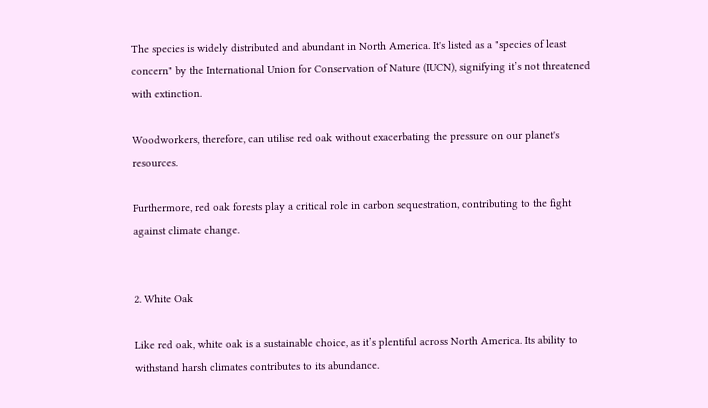The species is widely distributed and abundant in North America. It's listed as a "species of least concern" by the International Union for Conservation of Nature (IUCN), signifying it’s not threatened with extinction.

Woodworkers, therefore, can utilise red oak without exacerbating the pressure on our planet's resources.

Furthermore, red oak forests play a critical role in carbon sequestration, contributing to the fight against climate change.


2. White Oak

Like red oak, white oak is a sustainable choice, as it’s plentiful across North America. Its ability to withstand harsh climates contributes to its abundance.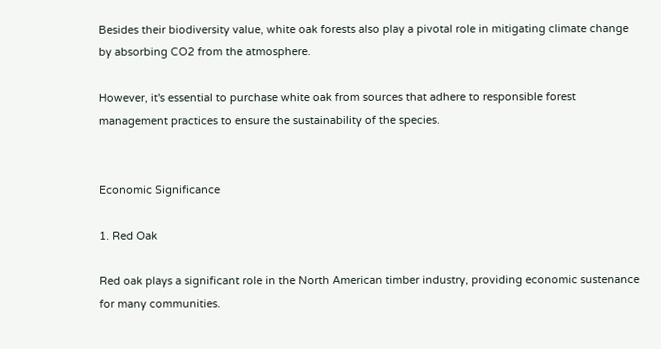Besides their biodiversity value, white oak forests also play a pivotal role in mitigating climate change by absorbing CO2 from the atmosphere.

However, it's essential to purchase white oak from sources that adhere to responsible forest management practices to ensure the sustainability of the species.


Economic Significance

1. Red Oak

Red oak plays a significant role in the North American timber industry, providing economic sustenance for many communities.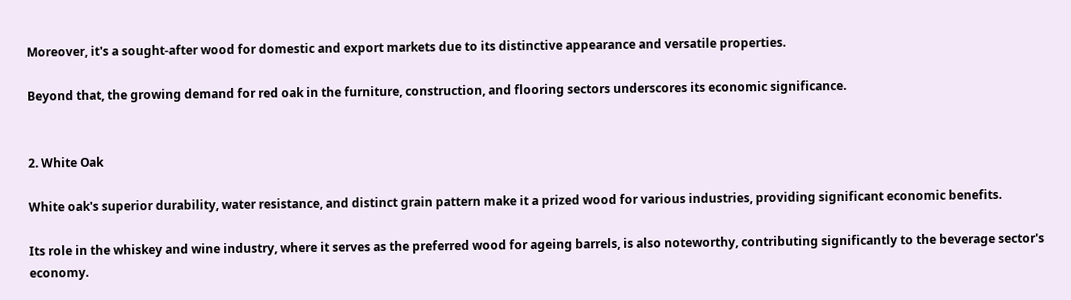Moreover, it's a sought-after wood for domestic and export markets due to its distinctive appearance and versatile properties.

Beyond that, the growing demand for red oak in the furniture, construction, and flooring sectors underscores its economic significance.


2. White Oak

White oak's superior durability, water resistance, and distinct grain pattern make it a prized wood for various industries, providing significant economic benefits.

Its role in the whiskey and wine industry, where it serves as the preferred wood for ageing barrels, is also noteworthy, contributing significantly to the beverage sector's economy.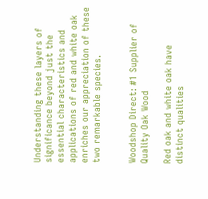Understanding these layers of significance beyond just the essential characteristics and applications of red and white oak enriches our appreciation of these two remarkable species.


Woodshop Direct: #1 Supplier of Quality Oak Wood

Red oak and white oak have distinct qualities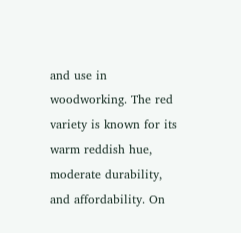and use in woodworking. The red variety is known for its warm reddish hue, moderate durability, and affordability. On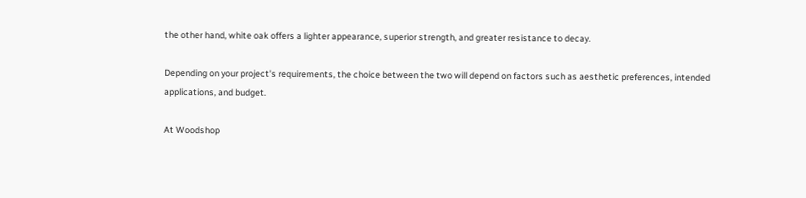the other hand, white oak offers a lighter appearance, superior strength, and greater resistance to decay.

Depending on your project's requirements, the choice between the two will depend on factors such as aesthetic preferences, intended applications, and budget.

At Woodshop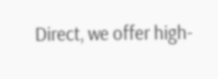Direct, we offer high-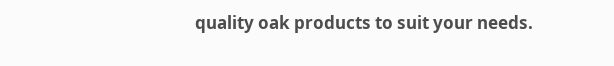quality oak products to suit your needs.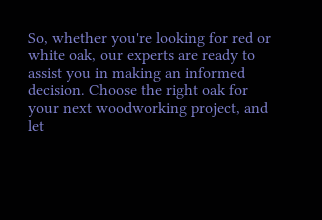So, whether you're looking for red or white oak, our experts are ready to assist you in making an informed decision. Choose the right oak for your next woodworking project, and let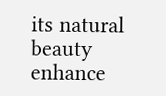its natural beauty enhance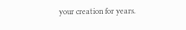your creation for years.